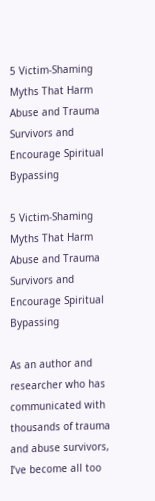5 Victim-Shaming Myths That Harm Abuse and Trauma Survivors and Encourage Spiritual Bypassing

5 Victim-Shaming Myths That Harm Abuse and Trauma Survivors and Encourage Spiritual Bypassing

As an author and researcher who has communicated with thousands of trauma and abuse survivors, I’ve become all too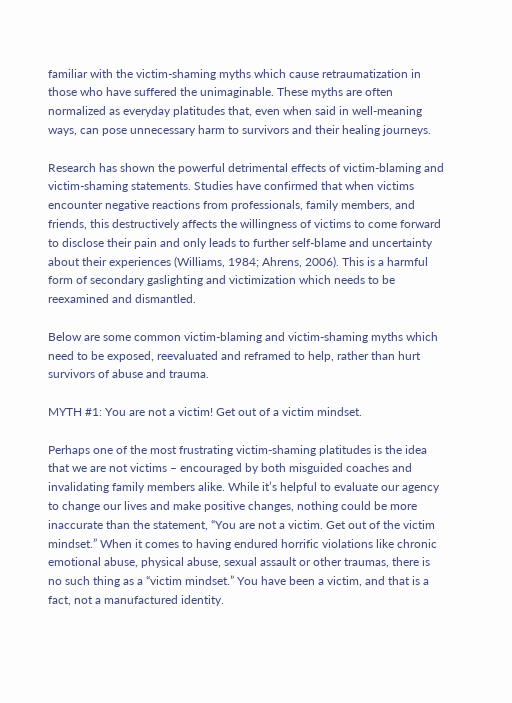familiar with the victim-shaming myths which cause retraumatization in those who have suffered the unimaginable. These myths are often normalized as everyday platitudes that, even when said in well-meaning ways, can pose unnecessary harm to survivors and their healing journeys.

Research has shown the powerful detrimental effects of victim-blaming and victim-shaming statements. Studies have confirmed that when victims encounter negative reactions from professionals, family members, and friends, this destructively affects the willingness of victims to come forward to disclose their pain and only leads to further self-blame and uncertainty about their experiences (Williams, 1984; Ahrens, 2006). This is a harmful form of secondary gaslighting and victimization which needs to be reexamined and dismantled.

Below are some common victim-blaming and victim-shaming myths which need to be exposed, reevaluated and reframed to help, rather than hurt survivors of abuse and trauma.

MYTH #1: You are not a victim! Get out of a victim mindset.

Perhaps one of the most frustrating victim-shaming platitudes is the idea that we are not victims – encouraged by both misguided coaches and invalidating family members alike. While it’s helpful to evaluate our agency to change our lives and make positive changes, nothing could be more inaccurate than the statement, “You are not a victim. Get out of the victim mindset.” When it comes to having endured horrific violations like chronic emotional abuse, physical abuse, sexual assault or other traumas, there is no such thing as a “victim mindset.” You have been a victim, and that is a fact, not a manufactured identity.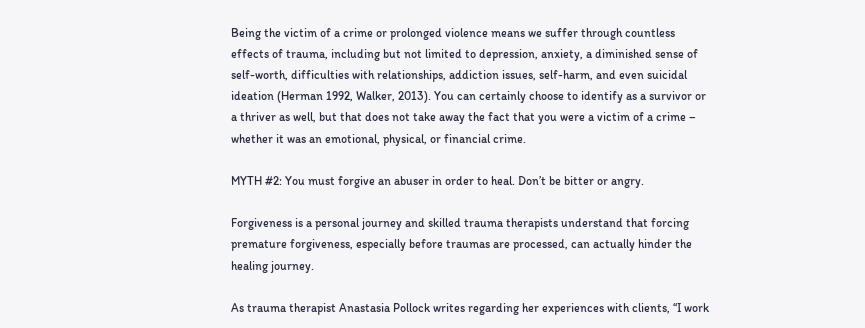Being the victim of a crime or prolonged violence means we suffer through countless effects of trauma, including but not limited to depression, anxiety, a diminished sense of self-worth, difficulties with relationships, addiction issues, self-harm, and even suicidal ideation (Herman 1992, Walker, 2013). You can certainly choose to identify as a survivor or a thriver as well, but that does not take away the fact that you were a victim of a crime – whether it was an emotional, physical, or financial crime.

MYTH #2: You must forgive an abuser in order to heal. Don’t be bitter or angry.

Forgiveness is a personal journey and skilled trauma therapists understand that forcing premature forgiveness, especially before traumas are processed, can actually hinder the healing journey.

As trauma therapist Anastasia Pollock writes regarding her experiences with clients, “I work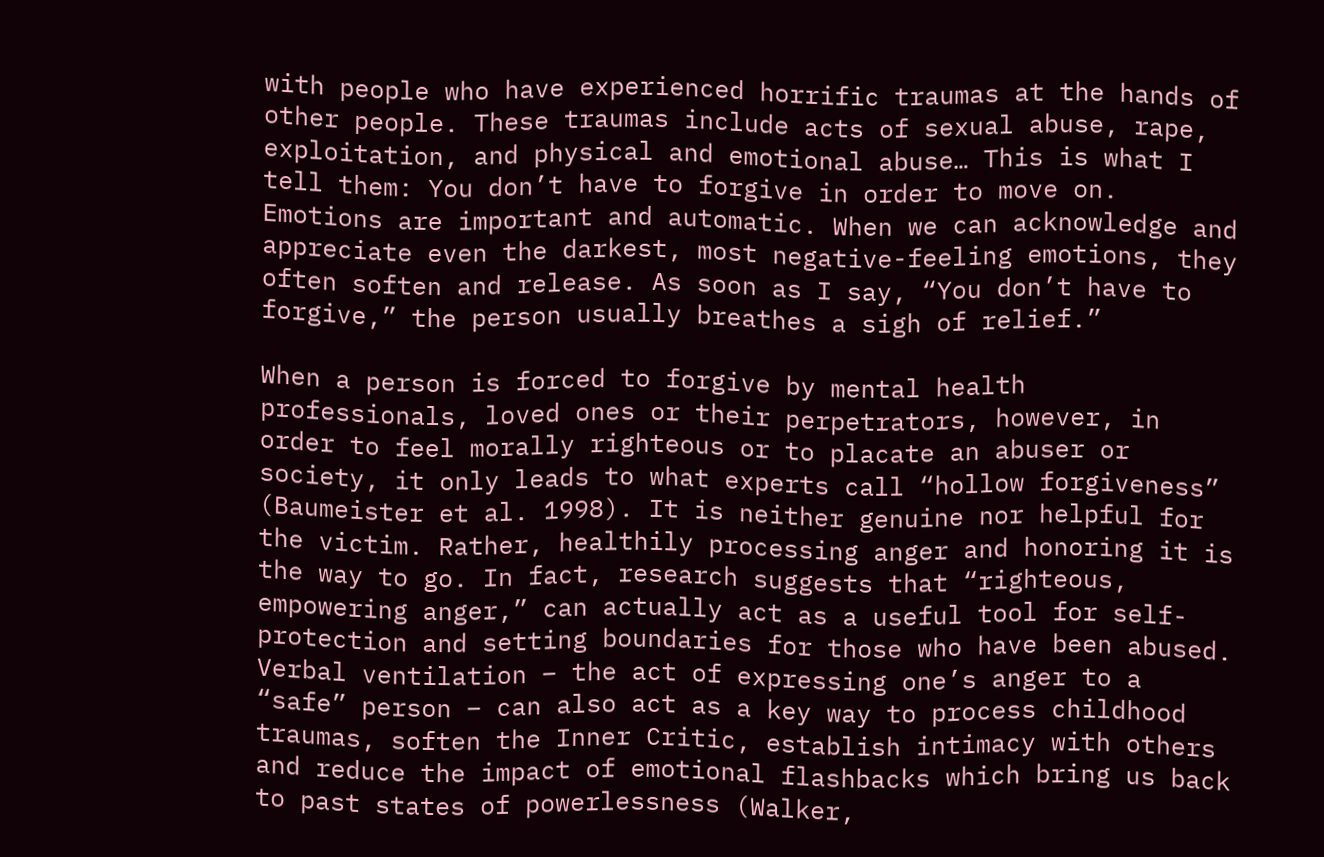with people who have experienced horrific traumas at the hands of other people. These traumas include acts of sexual abuse, rape, exploitation, and physical and emotional abuse… This is what I tell them: You don’t have to forgive in order to move on. Emotions are important and automatic. When we can acknowledge and appreciate even the darkest, most negative-feeling emotions, they often soften and release. As soon as I say, “You don’t have to forgive,” the person usually breathes a sigh of relief.”

When a person is forced to forgive by mental health professionals, loved ones or their perpetrators, however, in order to feel morally righteous or to placate an abuser or society, it only leads to what experts call “hollow forgiveness” (Baumeister et al. 1998). It is neither genuine nor helpful for the victim. Rather, healthily processing anger and honoring it is the way to go. In fact, research suggests that “righteous, empowering anger,” can actually act as a useful tool for self-protection and setting boundaries for those who have been abused. Verbal ventilation – the act of expressing one’s anger to a “safe” person – can also act as a key way to process childhood traumas, soften the Inner Critic, establish intimacy with others and reduce the impact of emotional flashbacks which bring us back to past states of powerlessness (Walker,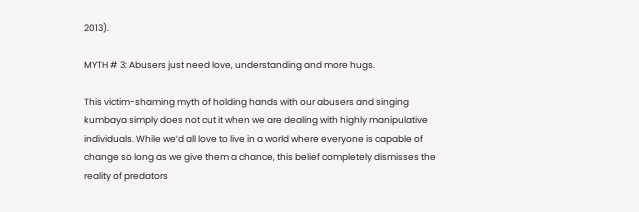2013).

MYTH # 3: Abusers just need love, understanding and more hugs.

This victim-shaming myth of holding hands with our abusers and singing kumbaya simply does not cut it when we are dealing with highly manipulative individuals. While we’d all love to live in a world where everyone is capable of change so long as we give them a chance, this belief completely dismisses the reality of predators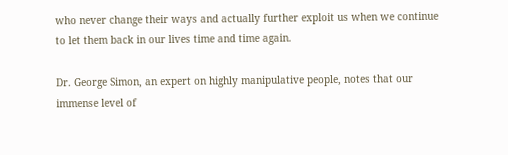who never change their ways and actually further exploit us when we continue to let them back in our lives time and time again.

Dr. George Simon, an expert on highly manipulative people, notes that our immense level of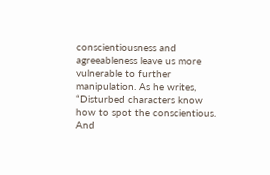conscientiousness and agreeableness leave us more vulnerable to further manipulation. As he writes, “Disturbed characters know how to spot the conscientious. And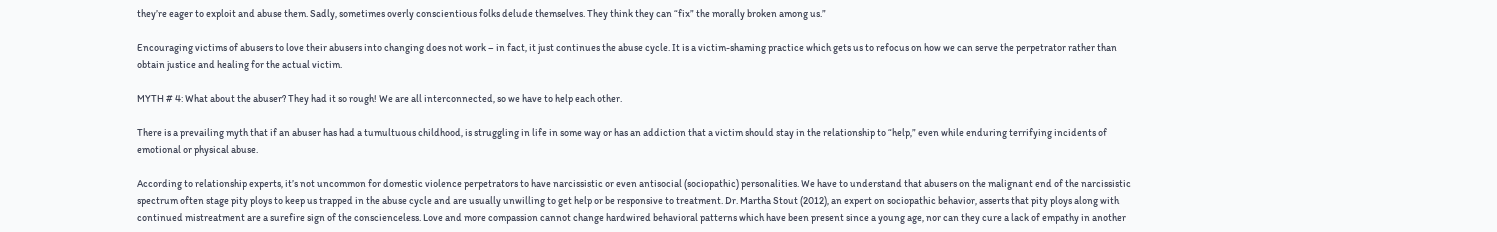they’re eager to exploit and abuse them. Sadly, sometimes overly conscientious folks delude themselves. They think they can “fix” the morally broken among us.”

Encouraging victims of abusers to love their abusers into changing does not work – in fact, it just continues the abuse cycle. It is a victim-shaming practice which gets us to refocus on how we can serve the perpetrator rather than obtain justice and healing for the actual victim.

MYTH # 4: What about the abuser? They had it so rough! We are all interconnected, so we have to help each other.

There is a prevailing myth that if an abuser has had a tumultuous childhood, is struggling in life in some way or has an addiction that a victim should stay in the relationship to “help,” even while enduring terrifying incidents of emotional or physical abuse.

According to relationship experts, it’s not uncommon for domestic violence perpetrators to have narcissistic or even antisocial (sociopathic) personalities. We have to understand that abusers on the malignant end of the narcissistic spectrum often stage pity ploys to keep us trapped in the abuse cycle and are usually unwilling to get help or be responsive to treatment. Dr. Martha Stout (2012), an expert on sociopathic behavior, asserts that pity ploys along with continued mistreatment are a surefire sign of the conscienceless. Love and more compassion cannot change hardwired behavioral patterns which have been present since a young age, nor can they cure a lack of empathy in another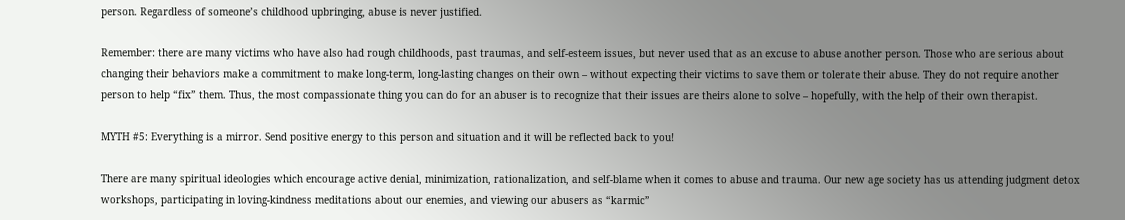person. Regardless of someone’s childhood upbringing, abuse is never justified.

Remember: there are many victims who have also had rough childhoods, past traumas, and self-esteem issues, but never used that as an excuse to abuse another person. Those who are serious about changing their behaviors make a commitment to make long-term, long-lasting changes on their own – without expecting their victims to save them or tolerate their abuse. They do not require another person to help “fix” them. Thus, the most compassionate thing you can do for an abuser is to recognize that their issues are theirs alone to solve – hopefully, with the help of their own therapist.

MYTH #5: Everything is a mirror. Send positive energy to this person and situation and it will be reflected back to you!

There are many spiritual ideologies which encourage active denial, minimization, rationalization, and self-blame when it comes to abuse and trauma. Our new age society has us attending judgment detox workshops, participating in loving-kindness meditations about our enemies, and viewing our abusers as “karmic”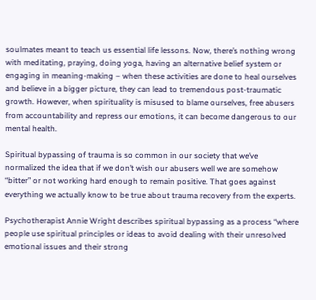soulmates meant to teach us essential life lessons. Now, there’s nothing wrong with meditating, praying, doing yoga, having an alternative belief system or engaging in meaning-making – when these activities are done to heal ourselves and believe in a bigger picture, they can lead to tremendous post-traumatic growth. However, when spirituality is misused to blame ourselves, free abusers from accountability and repress our emotions, it can become dangerous to our mental health.

Spiritual bypassing of trauma is so common in our society that we’ve normalized the idea that if we don’t wish our abusers well we are somehow “bitter” or not working hard enough to remain positive. That goes against everything we actually know to be true about trauma recovery from the experts.

Psychotherapist Annie Wright describes spiritual bypassing as a process “where people use spiritual principles or ideas to avoid dealing with their unresolved emotional issues and their strong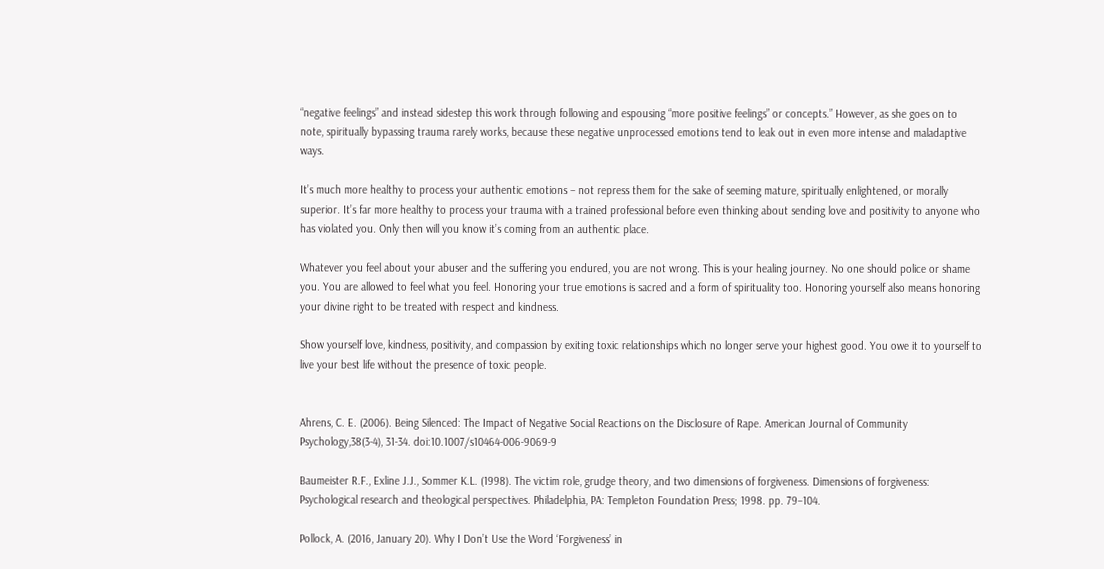“negative feelings” and instead sidestep this work through following and espousing “more positive feelings” or concepts.” However, as she goes on to note, spiritually bypassing trauma rarely works, because these negative unprocessed emotions tend to leak out in even more intense and maladaptive ways.

It’s much more healthy to process your authentic emotions – not repress them for the sake of seeming mature, spiritually enlightened, or morally superior. It’s far more healthy to process your trauma with a trained professional before even thinking about sending love and positivity to anyone who has violated you. Only then will you know it’s coming from an authentic place.

Whatever you feel about your abuser and the suffering you endured, you are not wrong. This is your healing journey. No one should police or shame you. You are allowed to feel what you feel. Honoring your true emotions is sacred and a form of spirituality too. Honoring yourself also means honoring your divine right to be treated with respect and kindness.

Show yourself love, kindness, positivity, and compassion by exiting toxic relationships which no longer serve your highest good. You owe it to yourself to live your best life without the presence of toxic people.


Ahrens, C. E. (2006). Being Silenced: The Impact of Negative Social Reactions on the Disclosure of Rape. American Journal of Community Psychology,38(3-4), 31-34. doi:10.1007/s10464-006-9069-9

Baumeister R.F., Exline J.J., Sommer K.L. (1998). The victim role, grudge theory, and two dimensions of forgiveness. Dimensions of forgiveness: Psychological research and theological perspectives. Philadelphia, PA: Templeton Foundation Press; 1998. pp. 79–104.

Pollock, A. (2016, January 20). Why I Don’t Use the Word ‘Forgiveness’ in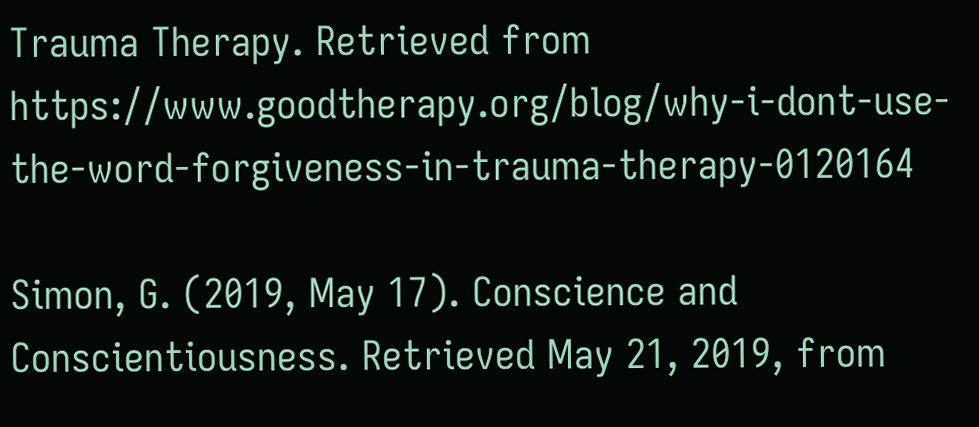Trauma Therapy. Retrieved from https://www.goodtherapy.org/blog/why-i-dont-use-the-word-forgiveness-in-trauma-therapy-0120164

Simon, G. (2019, May 17). Conscience and Conscientiousness. Retrieved May 21, 2019, from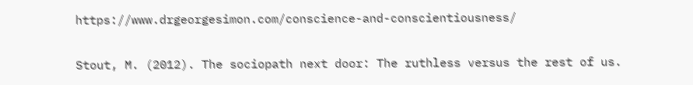https://www.drgeorgesimon.com/conscience-and-conscientiousness/

Stout, M. (2012). The sociopath next door: The ruthless versus the rest of us.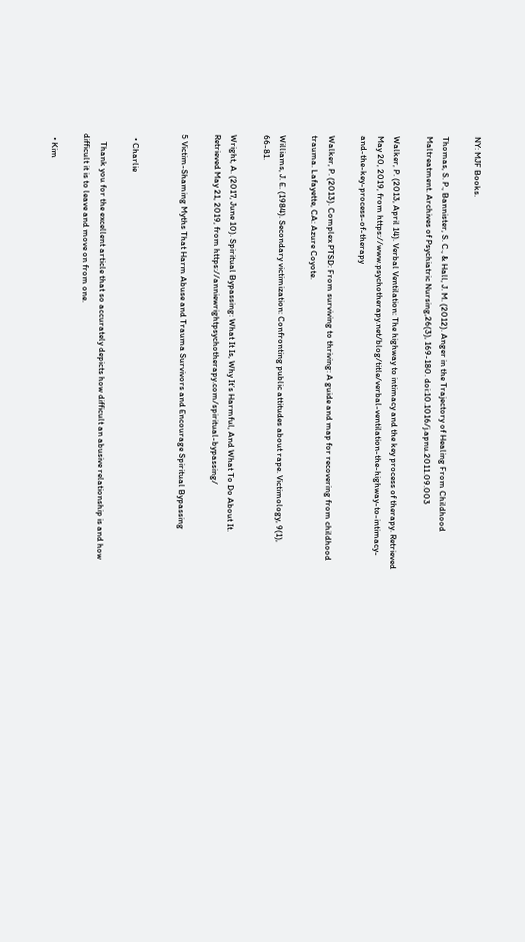NY: MJF Books.

Thomas, S. P., Bannister, S. C., & Hall, J. M. (2012). Anger in the Trajectory of Healing From Childhood Maltreatment. Archives of Psychiatric Nursing,26(3), 169-180. doi:10.1016/j.apnu.2011.09.003

Walker, P. (2013, April 14). Verbal Ventilation: The highway to intimacy and the key process of therapy. Retrieved May 20, 2019, from https://www.psychotherapy.net/blog/title/verbal-ventilation-the-highway-to-intimacy-and-the-key-process-of-therapy

Walker, P. (2013). Complex PTSD: From surviving to thriving: A guide and map for recovering from childhood trauma. Lafayette, CA: Azure Coyote.

Williams, J. E. (1984). Secondary victimization: Confronting public attitudes about rape. Victimology, 9(1), 66-81.

Wright, A. (2017, June 10). Spiritual Bypassing: What It Is, Why It’s Harmful, And What To Do About It. Retrieved May 21, 2019, from https://anniewrightpsychotherapy.com/spiritual-bypassing/

5 Victim-Shaming Myths That Harm Abuse and Trauma Survivors and Encourage Spiritual Bypassing


  • Charlie

    Thank you for the excellent article that so accurately depicts how difficult an abusive relationship is and how difficult it is to leave and move on from one.

  • Kim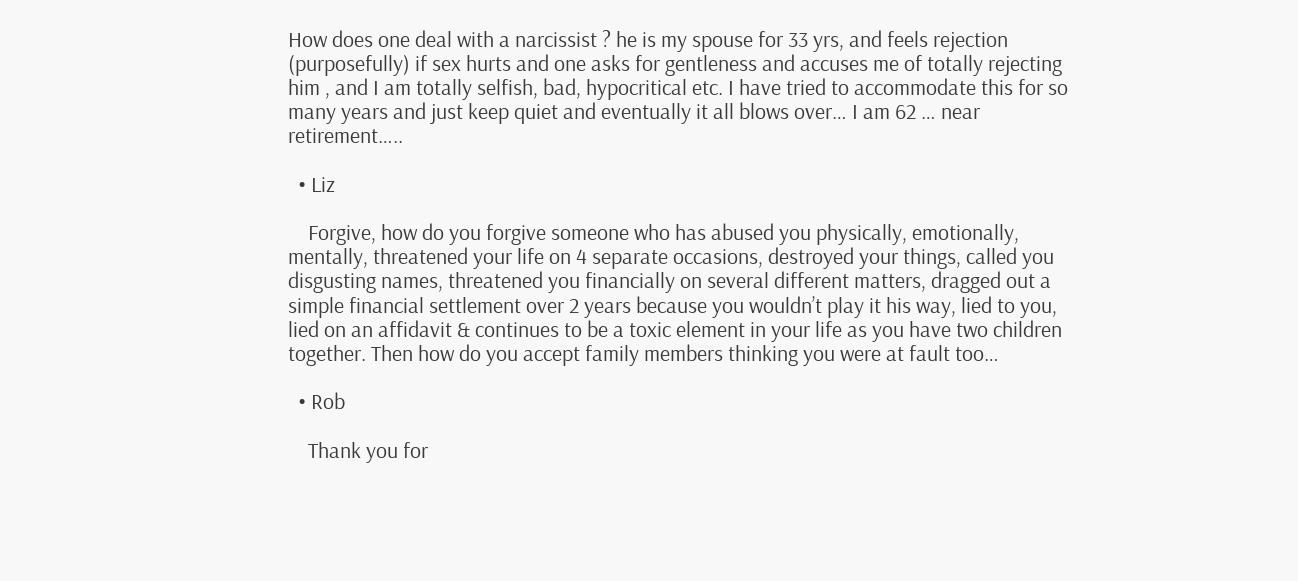How does one deal with a narcissist ? he is my spouse for 33 yrs, and feels rejection (purposefully) if sex hurts and one asks for gentleness and accuses me of totally rejecting him , and I am totally selfish, bad, hypocritical etc. I have tried to accommodate this for so many years and just keep quiet and eventually it all blows over… I am 62 … near retirement…..

  • Liz

    Forgive, how do you forgive someone who has abused you physically, emotionally, mentally, threatened your life on 4 separate occasions, destroyed your things, called you disgusting names, threatened you financially on several different matters, dragged out a simple financial settlement over 2 years because you wouldn’t play it his way, lied to you, lied on an affidavit & continues to be a toxic element in your life as you have two children together. Then how do you accept family members thinking you were at fault too…

  • Rob

    Thank you for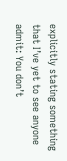explicitly stating something that I’ve yet to see anyone admit: You don’t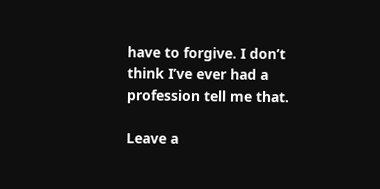have to forgive. I don’t think I’ve ever had a profession tell me that.

Leave a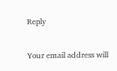Reply

Your email address will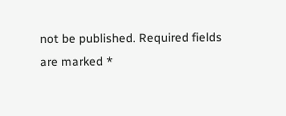not be published. Required fields are marked *